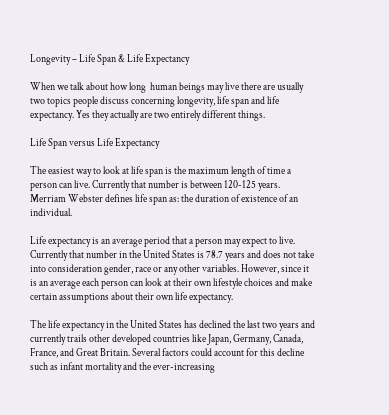Longevity – Life Span & Life Expectancy

When we talk about how long  human beings may live there are usually two topics people discuss concerning longevity, life span and life expectancy. Yes they actually are two entirely different things.

Life Span versus Life Expectancy

The easiest way to look at life span is the maximum length of time a person can live. Currently that number is between 120-125 years. Merriam Webster defines life span as: the duration of existence of an individual.

Life expectancy is an average period that a person may expect to live. Currently that number in the United States is 78.7 years and does not take into consideration gender, race or any other variables. However, since it is an average each person can look at their own lifestyle choices and make certain assumptions about their own life expectancy.

The life expectancy in the United States has declined the last two years and currently trails other developed countries like Japan, Germany, Canada, France, and Great Britain. Several factors could account for this decline such as infant mortality and the ever-increasing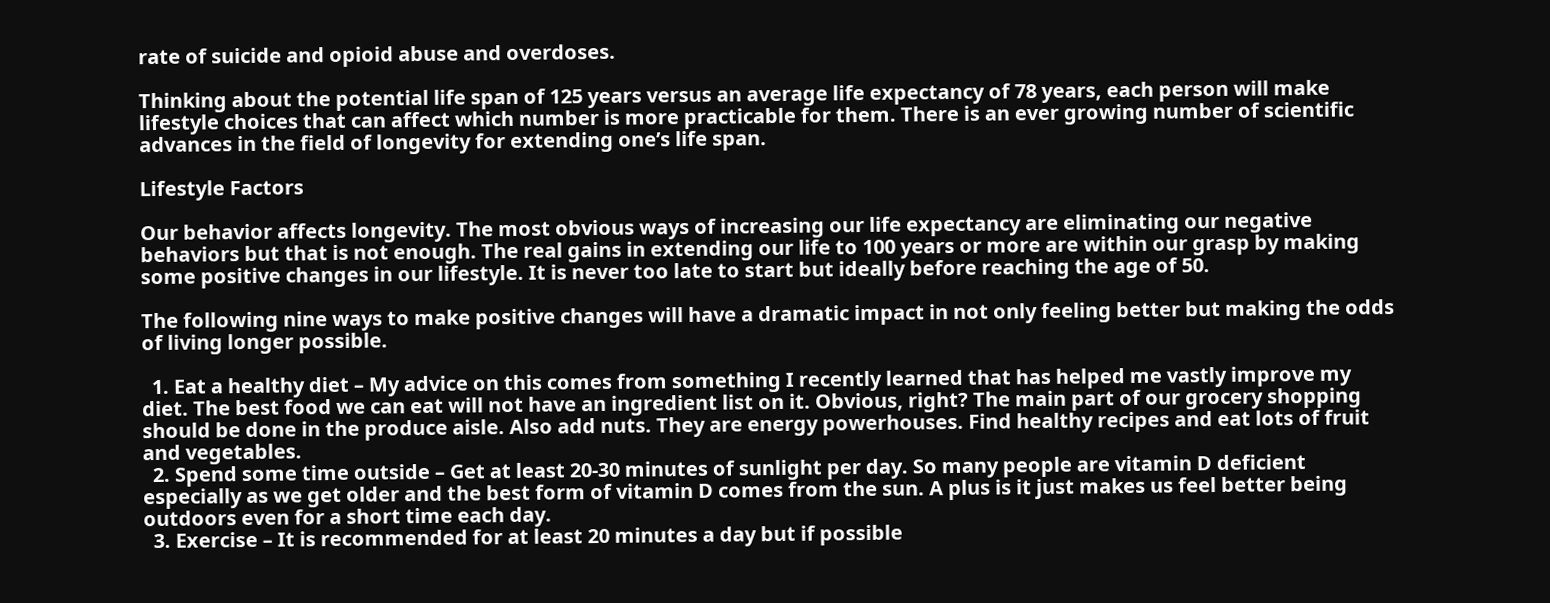rate of suicide and opioid abuse and overdoses.

Thinking about the potential life span of 125 years versus an average life expectancy of 78 years, each person will make lifestyle choices that can affect which number is more practicable for them. There is an ever growing number of scientific advances in the field of longevity for extending one’s life span.

Lifestyle Factors

Our behavior affects longevity. The most obvious ways of increasing our life expectancy are eliminating our negative behaviors but that is not enough. The real gains in extending our life to 100 years or more are within our grasp by making some positive changes in our lifestyle. It is never too late to start but ideally before reaching the age of 50.

The following nine ways to make positive changes will have a dramatic impact in not only feeling better but making the odds of living longer possible.

  1. Eat a healthy diet – My advice on this comes from something I recently learned that has helped me vastly improve my diet. The best food we can eat will not have an ingredient list on it. Obvious, right? The main part of our grocery shopping should be done in the produce aisle. Also add nuts. They are energy powerhouses. Find healthy recipes and eat lots of fruit and vegetables.
  2. Spend some time outside – Get at least 20-30 minutes of sunlight per day. So many people are vitamin D deficient especially as we get older and the best form of vitamin D comes from the sun. A plus is it just makes us feel better being outdoors even for a short time each day.
  3. Exercise – It is recommended for at least 20 minutes a day but if possible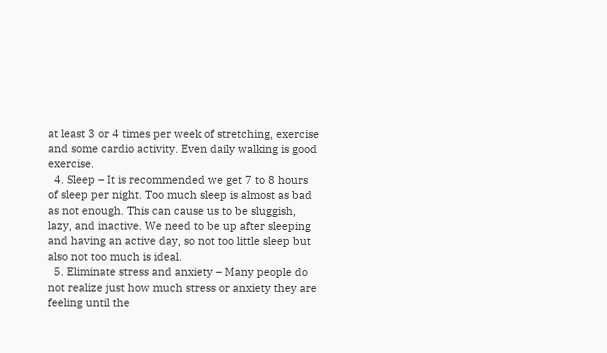at least 3 or 4 times per week of stretching, exercise and some cardio activity. Even daily walking is good exercise.
  4. Sleep – It is recommended we get 7 to 8 hours of sleep per night. Too much sleep is almost as bad as not enough. This can cause us to be sluggish, lazy, and inactive. We need to be up after sleeping and having an active day, so not too little sleep but also not too much is ideal.
  5. Eliminate stress and anxiety – Many people do not realize just how much stress or anxiety they are feeling until the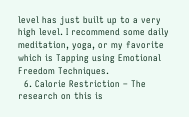level has just built up to a very high level. I recommend some daily meditation, yoga, or my favorite which is Tapping using Emotional Freedom Techniques.
  6. Calorie Restriction – The research on this is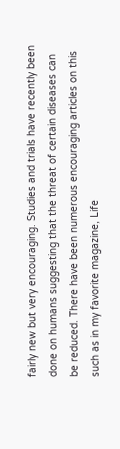fairly new but very encouraging. Studies and trials have recently been done on humans suggesting that the threat of certain diseases can be reduced. There have been numerous encouraging articles on this such as in my favorite magazine, Life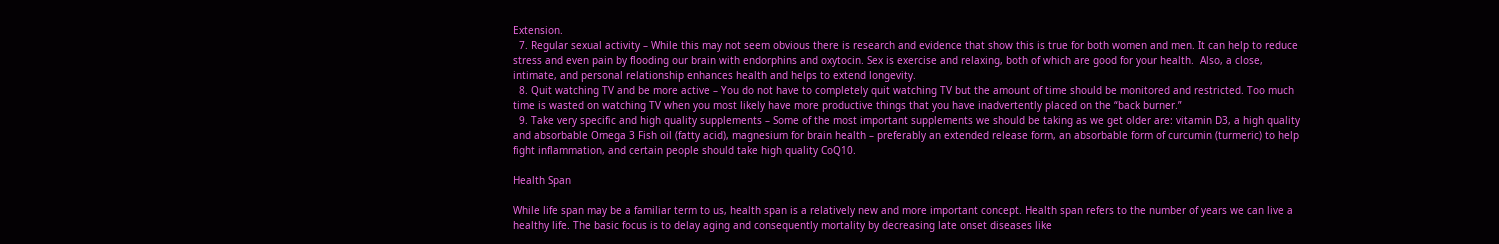Extension.
  7. Regular sexual activity – While this may not seem obvious there is research and evidence that show this is true for both women and men. It can help to reduce stress and even pain by flooding our brain with endorphins and oxytocin. Sex is exercise and relaxing, both of which are good for your health.  Also, a close, intimate, and personal relationship enhances health and helps to extend longevity.
  8. Quit watching TV and be more active – You do not have to completely quit watching TV but the amount of time should be monitored and restricted. Too much time is wasted on watching TV when you most likely have more productive things that you have inadvertently placed on the “back burner.”
  9. Take very specific and high quality supplements – Some of the most important supplements we should be taking as we get older are: vitamin D3, a high quality and absorbable Omega 3 Fish oil (fatty acid), magnesium for brain health – preferably an extended release form, an absorbable form of curcumin (turmeric) to help fight inflammation, and certain people should take high quality CoQ10.

Health Span

While life span may be a familiar term to us, health span is a relatively new and more important concept. Health span refers to the number of years we can live a healthy life. The basic focus is to delay aging and consequently mortality by decreasing late onset diseases like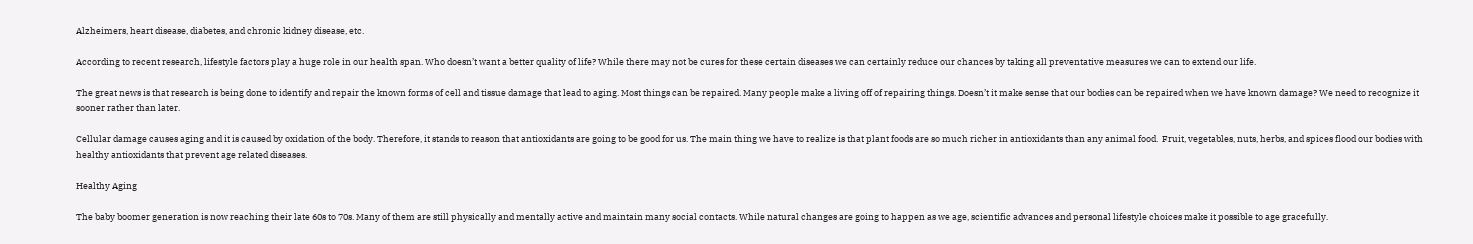Alzheimers, heart disease, diabetes, and chronic kidney disease, etc.

According to recent research, lifestyle factors play a huge role in our health span. Who doesn’t want a better quality of life? While there may not be cures for these certain diseases we can certainly reduce our chances by taking all preventative measures we can to extend our life.

The great news is that research is being done to identify and repair the known forms of cell and tissue damage that lead to aging. Most things can be repaired. Many people make a living off of repairing things. Doesn’t it make sense that our bodies can be repaired when we have known damage? We need to recognize it sooner rather than later.

Cellular damage causes aging and it is caused by oxidation of the body. Therefore, it stands to reason that antioxidants are going to be good for us. The main thing we have to realize is that plant foods are so much richer in antioxidants than any animal food.  Fruit, vegetables, nuts, herbs, and spices flood our bodies with healthy antioxidants that prevent age related diseases.

Healthy Aging

The baby boomer generation is now reaching their late 60s to 70s. Many of them are still physically and mentally active and maintain many social contacts. While natural changes are going to happen as we age, scientific advances and personal lifestyle choices make it possible to age gracefully.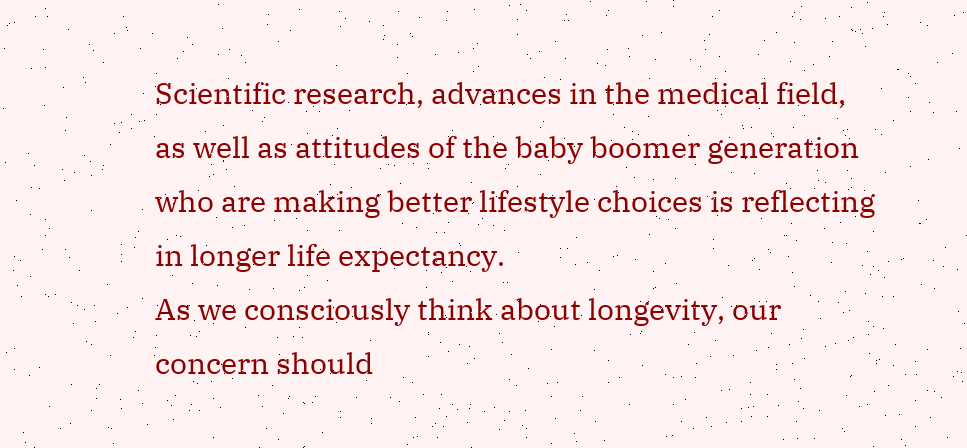Scientific research, advances in the medical field, as well as attitudes of the baby boomer generation who are making better lifestyle choices is reflecting in longer life expectancy.
As we consciously think about longevity, our concern should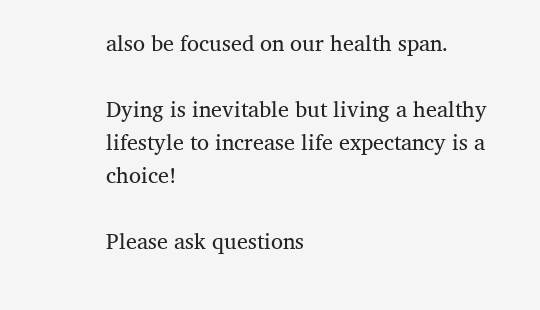also be focused on our health span.

Dying is inevitable but living a healthy lifestyle to increase life expectancy is a choice!

Please ask questions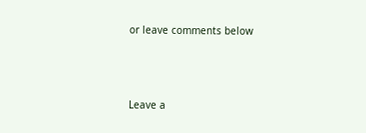or leave comments below




Leave a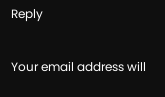Reply

Your email address will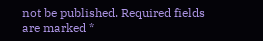not be published. Required fields are marked *